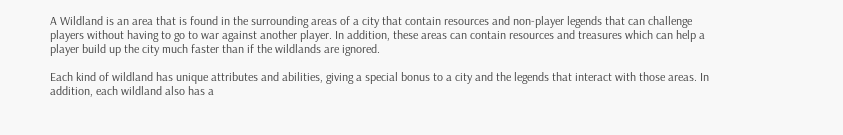A Wildland is an area that is found in the surrounding areas of a city that contain resources and non-player legends that can challenge players without having to go to war against another player. In addition, these areas can contain resources and treasures which can help a player build up the city much faster than if the wildlands are ignored.

Each kind of wildland has unique attributes and abilities, giving a special bonus to a city and the legends that interact with those areas. In addition, each wildland also has a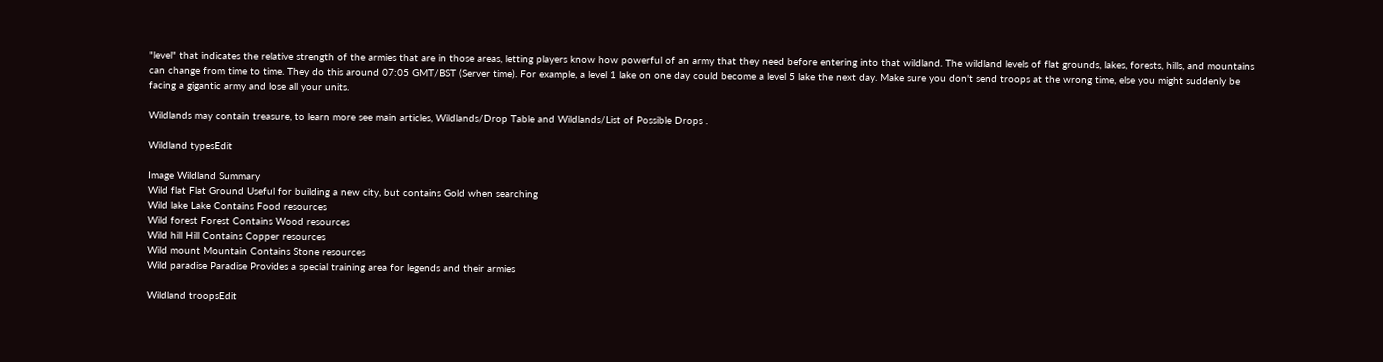"level" that indicates the relative strength of the armies that are in those areas, letting players know how powerful of an army that they need before entering into that wildland. The wildland levels of flat grounds, lakes, forests, hills, and mountains can change from time to time. They do this around 07:05 GMT/BST (Server time). For example, a level 1 lake on one day could become a level 5 lake the next day. Make sure you don't send troops at the wrong time, else you might suddenly be facing a gigantic army and lose all your units.

Wildlands may contain treasure, to learn more see main articles, Wildlands/Drop Table and Wildlands/List of Possible Drops .

Wildland typesEdit

Image Wildland Summary
Wild flat Flat Ground Useful for building a new city, but contains Gold when searching
Wild lake Lake Contains Food resources
Wild forest Forest Contains Wood resources
Wild hill Hill Contains Copper resources
Wild mount Mountain Contains Stone resources
Wild paradise Paradise Provides a special training area for legends and their armies

Wildland troopsEdit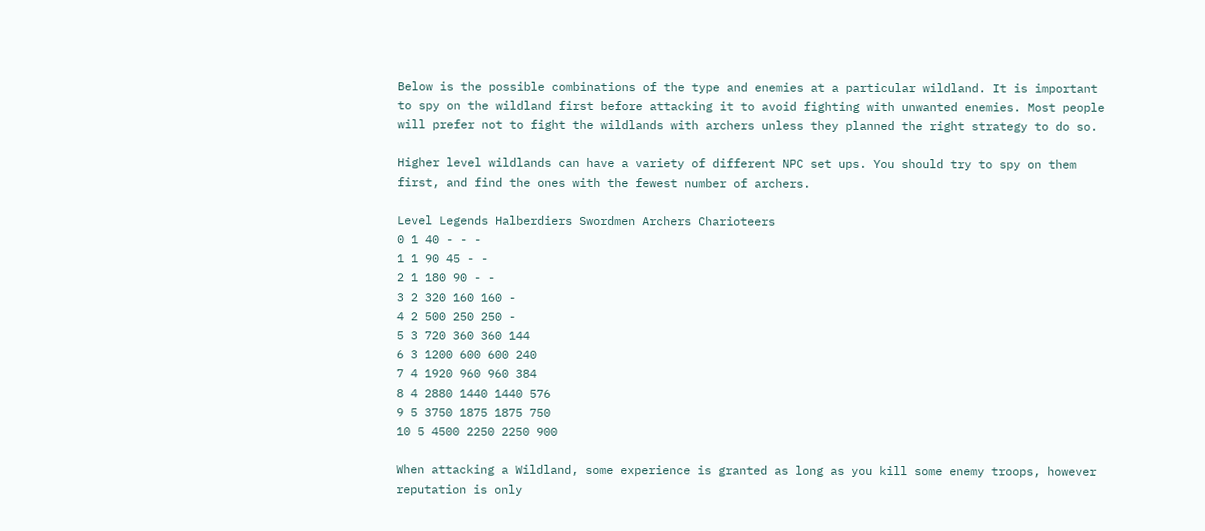Below is the possible combinations of the type and enemies at a particular wildland. It is important to spy on the wildland first before attacking it to avoid fighting with unwanted enemies. Most people will prefer not to fight the wildlands with archers unless they planned the right strategy to do so.

Higher level wildlands can have a variety of different NPC set ups. You should try to spy on them first, and find the ones with the fewest number of archers.

Level Legends Halberdiers Swordmen Archers Charioteers
0 1 40 - - -
1 1 90 45 - -
2 1 180 90 - -
3 2 320 160 160 -
4 2 500 250 250 -
5 3 720 360 360 144
6 3 1200 600 600 240
7 4 1920 960 960 384
8 4 2880 1440 1440 576
9 5 3750 1875 1875 750
10 5 4500 2250 2250 900

When attacking a Wildland, some experience is granted as long as you kill some enemy troops, however reputation is only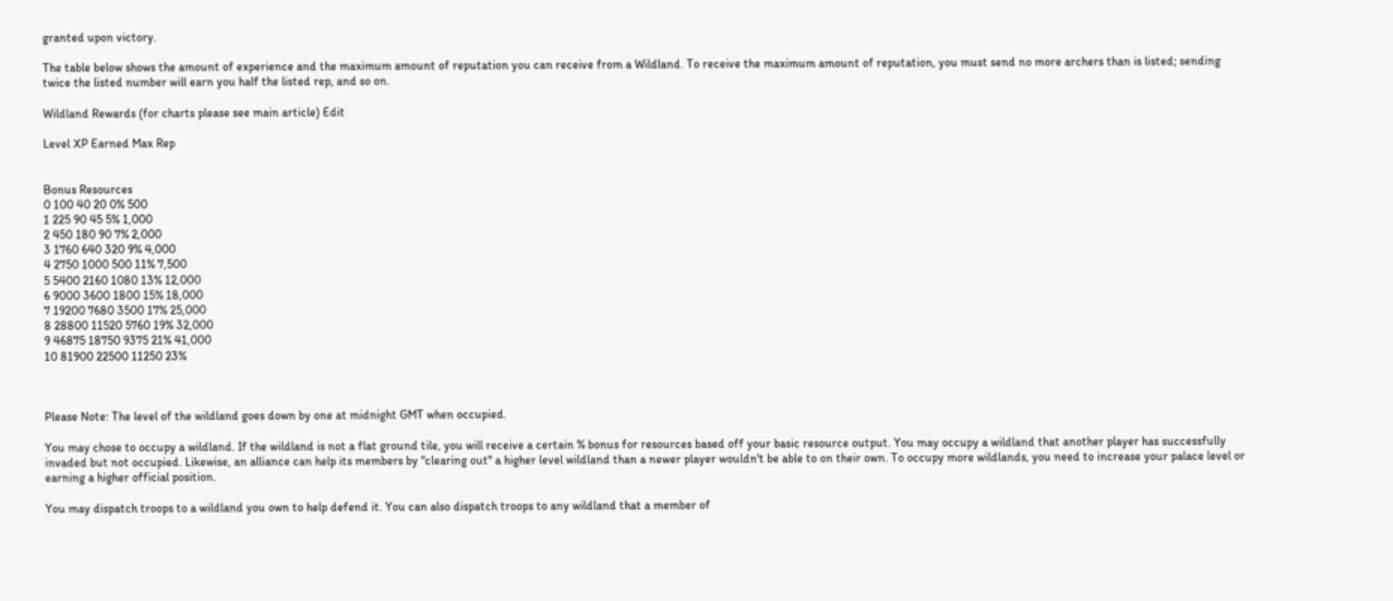granted upon victory.

The table below shows the amount of experience and the maximum amount of reputation you can receive from a Wildland. To receive the maximum amount of reputation, you must send no more archers than is listed; sending twice the listed number will earn you half the listed rep, and so on.

Wildland Rewards (for charts please see main article) Edit

Level XP Earned Max Rep


Bonus Resources
0 100 40 20 0% 500
1 225 90 45 5% 1,000
2 450 180 90 7% 2,000
3 1760 640 320 9% 4,000
4 2750 1000 500 11% 7,500
5 5400 2160 1080 13% 12,000
6 9000 3600 1800 15% 18,000
7 19200 7680 3500 17% 25,000
8 28800 11520 5760 19% 32,000
9 46875 18750 9375 21% 41,000
10 81900 22500 11250 23%



Please Note: The level of the wildland goes down by one at midnight GMT when occupied.

You may chose to occupy a wildland. If the wildland is not a flat ground tile, you will receive a certain % bonus for resources based off your basic resource output. You may occupy a wildland that another player has successfully invaded but not occupied. Likewise, an alliance can help its members by "clearing out" a higher level wildland than a newer player wouldn't be able to on their own. To occupy more wildlands, you need to increase your palace level or earning a higher official position.

You may dispatch troops to a wildland you own to help defend it. You can also dispatch troops to any wildland that a member of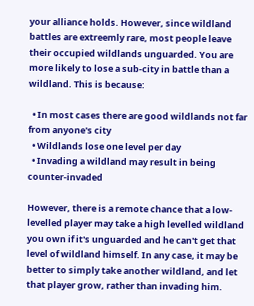your alliance holds. However, since wildland battles are extreemly rare, most people leave their occupied wildlands unguarded. You are more likely to lose a sub-city in battle than a wildland. This is because:

  • In most cases there are good wildlands not far from anyone's city
  • Wildlands lose one level per day
  • Invading a wildland may result in being counter-invaded

However, there is a remote chance that a low-levelled player may take a high levelled wildland you own if it's unguarded and he can't get that level of wildland himself. In any case, it may be better to simply take another wildland, and let that player grow, rather than invading him.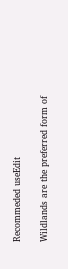Recommeded useEdit

Wildlands are the preferred form of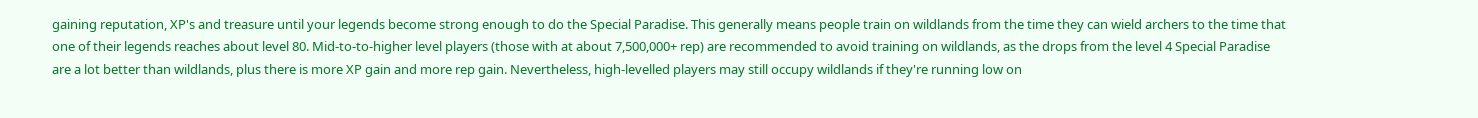gaining reputation, XP's and treasure until your legends become strong enough to do the Special Paradise. This generally means people train on wildlands from the time they can wield archers to the time that one of their legends reaches about level 80. Mid-to-to-higher level players (those with at about 7,500,000+ rep) are recommended to avoid training on wildlands, as the drops from the level 4 Special Paradise are a lot better than wildlands, plus there is more XP gain and more rep gain. Nevertheless, high-levelled players may still occupy wildlands if they're running low on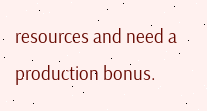resources and need a production bonus.